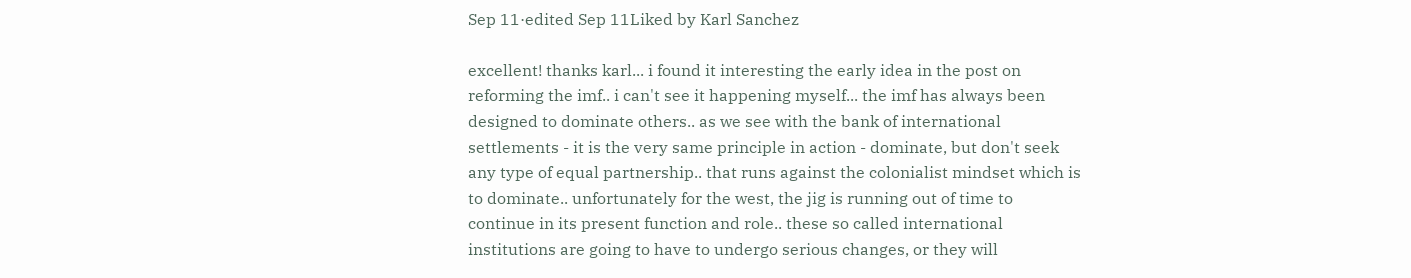Sep 11·edited Sep 11Liked by Karl Sanchez

excellent! thanks karl... i found it interesting the early idea in the post on reforming the imf.. i can't see it happening myself... the imf has always been designed to dominate others.. as we see with the bank of international settlements - it is the very same principle in action - dominate, but don't seek any type of equal partnership.. that runs against the colonialist mindset which is to dominate.. unfortunately for the west, the jig is running out of time to continue in its present function and role.. these so called international institutions are going to have to undergo serious changes, or they will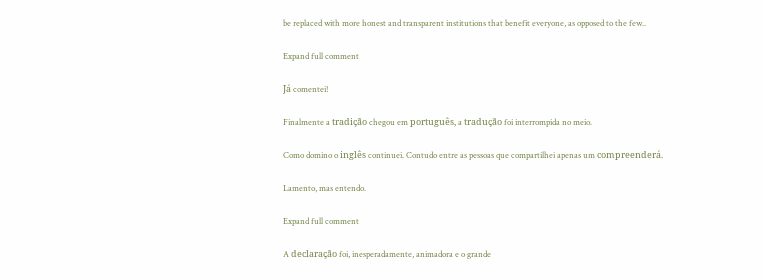be replaced with more honest and transparent institutions that benefit everyone, as opposed to the few..

Expand full comment

Já comentei!

Finalmente a tradição chegou em português, a tradução foi interrompida no meio.

Como domino o inglês continuei. Contudo entre as pessoas que compartilhei apenas um compreenderá.

Lamento, mas entendo.

Expand full comment

A declaração foi, inesperadamente, animadora e o grande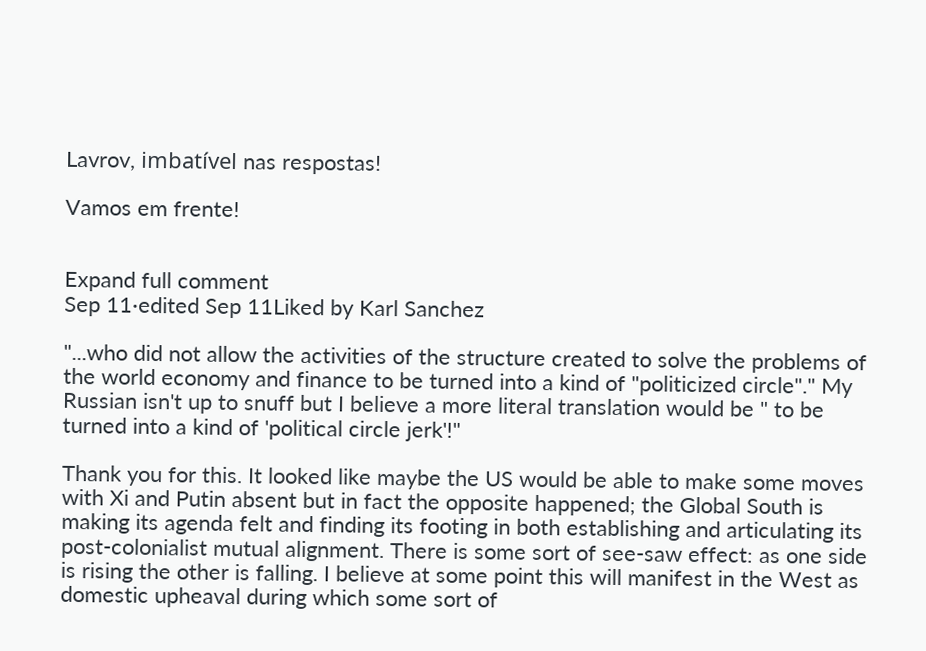Lavrov, imbatível nas respostas!

Vamos em frente!


Expand full comment
Sep 11·edited Sep 11Liked by Karl Sanchez

"...who did not allow the activities of the structure created to solve the problems of the world economy and finance to be turned into a kind of "politicized circle"." My Russian isn't up to snuff but I believe a more literal translation would be " to be turned into a kind of 'political circle jerk'!"

Thank you for this. It looked like maybe the US would be able to make some moves with Xi and Putin absent but in fact the opposite happened; the Global South is making its agenda felt and finding its footing in both establishing and articulating its post-colonialist mutual alignment. There is some sort of see-saw effect: as one side is rising the other is falling. I believe at some point this will manifest in the West as domestic upheaval during which some sort of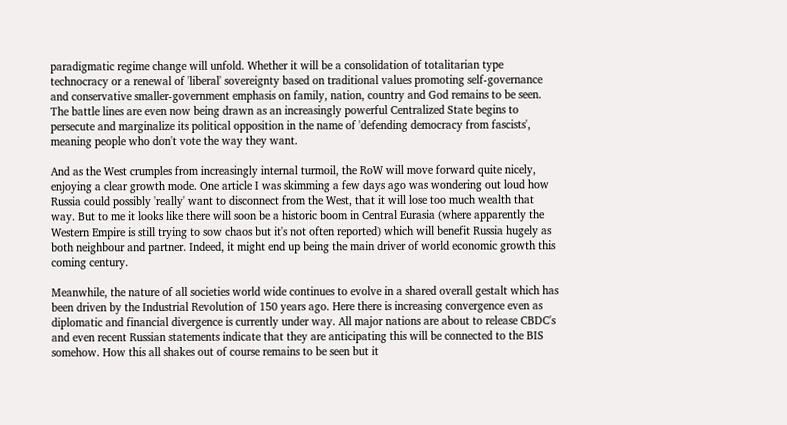paradigmatic regime change will unfold. Whether it will be a consolidation of totalitarian type technocracy or a renewal of 'liberal' sovereignty based on traditional values promoting self-governance and conservative smaller-government emphasis on family, nation, country and God remains to be seen. The battle lines are even now being drawn as an increasingly powerful Centralized State begins to persecute and marginalize its political opposition in the name of 'defending democracy from fascists', meaning people who don't vote the way they want.

And as the West crumples from increasingly internal turmoil, the RoW will move forward quite nicely, enjoying a clear growth mode. One article I was skimming a few days ago was wondering out loud how Russia could possibly 'really' want to disconnect from the West, that it will lose too much wealth that way. But to me it looks like there will soon be a historic boom in Central Eurasia (where apparently the Western Empire is still trying to sow chaos but it's not often reported) which will benefit Russia hugely as both neighbour and partner. Indeed, it might end up being the main driver of world economic growth this coming century.

Meanwhile, the nature of all societies world wide continues to evolve in a shared overall gestalt which has been driven by the Industrial Revolution of 150 years ago. Here there is increasing convergence even as diplomatic and financial divergence is currently under way. All major nations are about to release CBDC's and even recent Russian statements indicate that they are anticipating this will be connected to the BIS somehow. How this all shakes out of course remains to be seen but it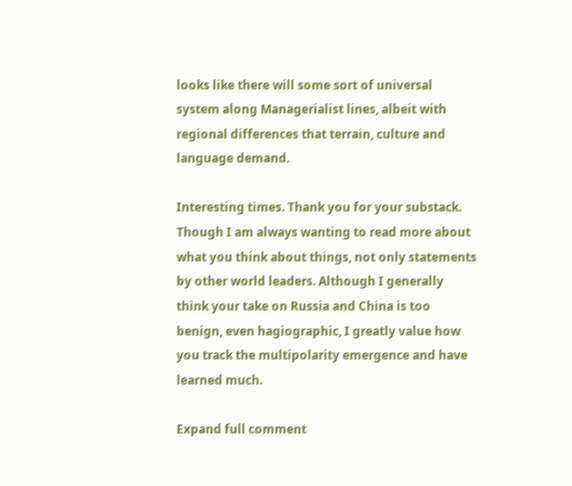looks like there will some sort of universal system along Managerialist lines, albeit with regional differences that terrain, culture and language demand.

Interesting times. Thank you for your substack. Though I am always wanting to read more about what you think about things, not only statements by other world leaders. Although I generally think your take on Russia and China is too benign, even hagiographic, I greatly value how you track the multipolarity emergence and have learned much.

Expand full comment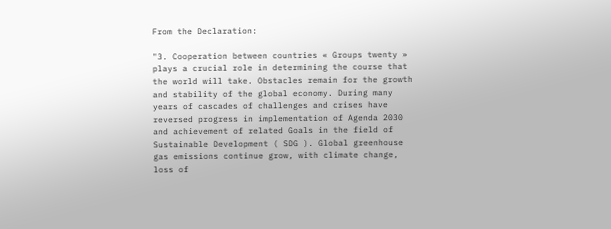From the Declaration:

"3. Cooperation between countries « Groups twenty » plays a crucial role in determining the course that the world will take. Obstacles remain for the growth and stability of the global economy. During many years of cascades of challenges and crises have reversed progress in implementation of Agenda 2030 and achievement of related Goals in the field of Sustainable Development ( SDG ). Global greenhouse gas emissions continue grow, with climate change, loss of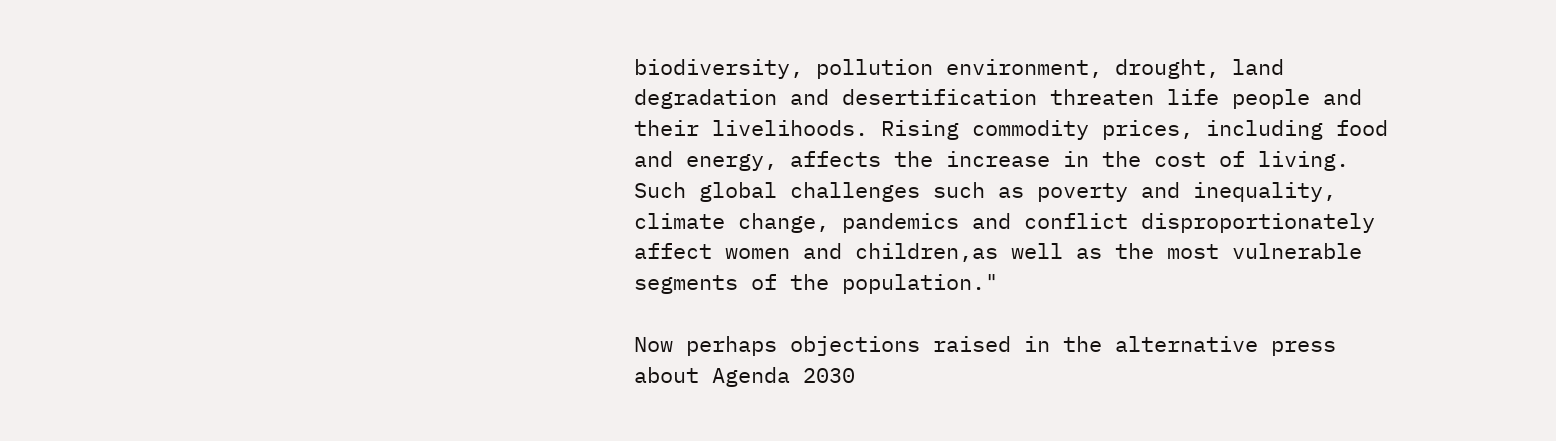biodiversity, pollution environment, drought, land degradation and desertification threaten life people and their livelihoods. Rising commodity prices, including food and energy, affects the increase in the cost of living. Such global challenges such as poverty and inequality, climate change, pandemics and conflict disproportionately affect women and children,as well as the most vulnerable segments of the population."

Now perhaps objections raised in the alternative press about Agenda 2030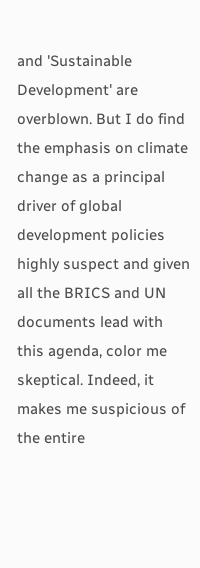and 'Sustainable Development' are overblown. But I do find the emphasis on climate change as a principal driver of global development policies highly suspect and given all the BRICS and UN documents lead with this agenda, color me skeptical. Indeed, it makes me suspicious of the entire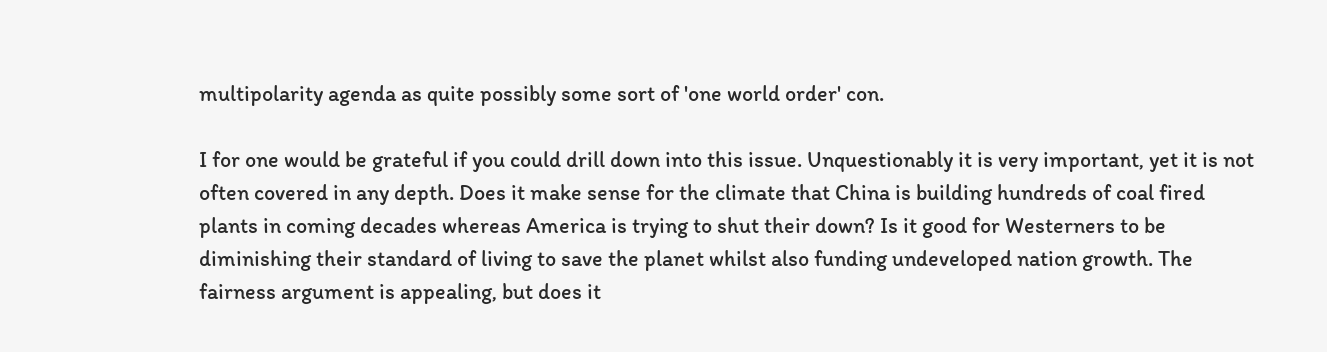multipolarity agenda as quite possibly some sort of 'one world order' con.

I for one would be grateful if you could drill down into this issue. Unquestionably it is very important, yet it is not often covered in any depth. Does it make sense for the climate that China is building hundreds of coal fired plants in coming decades whereas America is trying to shut their down? Is it good for Westerners to be diminishing their standard of living to save the planet whilst also funding undeveloped nation growth. The fairness argument is appealing, but does it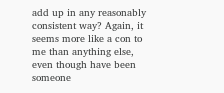add up in any reasonably consistent way? Again, it seems more like a con to me than anything else, even though have been someone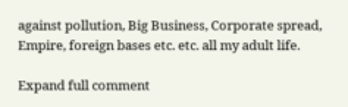against pollution, Big Business, Corporate spread, Empire, foreign bases etc. etc. all my adult life.

Expand full comment